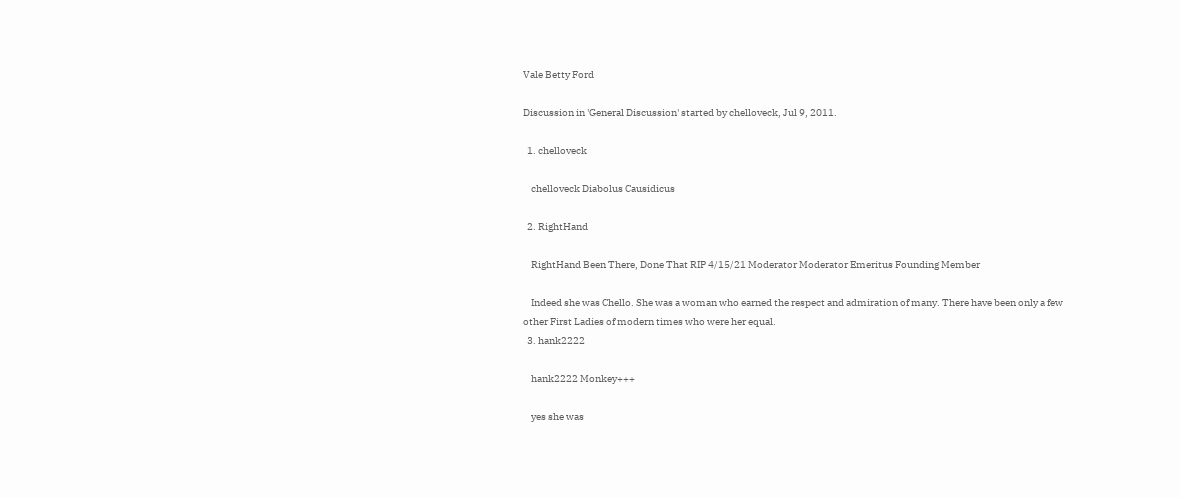Vale Betty Ford

Discussion in 'General Discussion' started by chelloveck, Jul 9, 2011.

  1. chelloveck

    chelloveck Diabolus Causidicus

  2. RightHand

    RightHand Been There, Done That RIP 4/15/21 Moderator Moderator Emeritus Founding Member

    Indeed she was Chello. She was a woman who earned the respect and admiration of many. There have been only a few other First Ladies of modern times who were her equal.
  3. hank2222

    hank2222 Monkey+++

    yes she was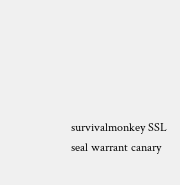survivalmonkey SSL seal warrant canary